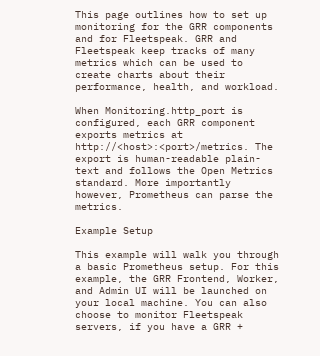This page outlines how to set up monitoring for the GRR components and for Fleetspeak. GRR and Fleetspeak keep tracks of many metrics which can be used to create charts about their performance, health, and workload.

When Monitoring.http_port is configured, each GRR component exports metrics at http://<host>:<port>/metrics. The export is human-readable plain-text and follows the Open Metrics standard. More importantly however, Prometheus can parse the metrics.

Example Setup

This example will walk you through a basic Prometheus setup. For this example, the GRR Frontend, Worker, and Admin UI will be launched on your local machine. You can also choose to monitor Fleetspeak servers, if you have a GRR +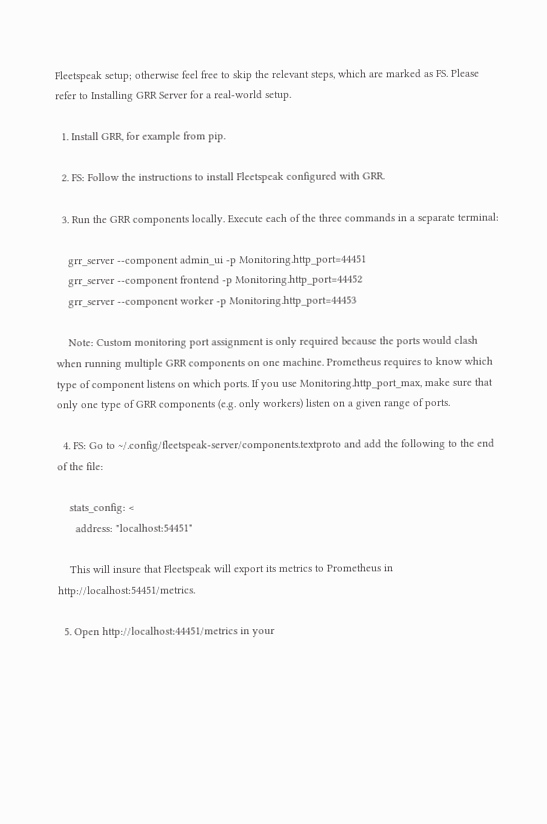Fleetspeak setup; otherwise feel free to skip the relevant steps, which are marked as FS. Please refer to Installing GRR Server for a real-world setup.

  1. Install GRR, for example from pip.

  2. FS: Follow the instructions to install Fleetspeak configured with GRR.

  3. Run the GRR components locally. Execute each of the three commands in a separate terminal:

    grr_server --component admin_ui -p Monitoring.http_port=44451
    grr_server --component frontend -p Monitoring.http_port=44452
    grr_server --component worker -p Monitoring.http_port=44453

    Note: Custom monitoring port assignment is only required because the ports would clash when running multiple GRR components on one machine. Prometheus requires to know which type of component listens on which ports. If you use Monitoring.http_port_max, make sure that only one type of GRR components (e.g. only workers) listen on a given range of ports.

  4. FS: Go to ~/.config/fleetspeak-server/components.textproto and add the following to the end of the file:

    stats_config: <
      address: "localhost:54451"

    This will insure that Fleetspeak will export its metrics to Prometheus in http://localhost:54451/metrics.

  5. Open http://localhost:44451/metrics in your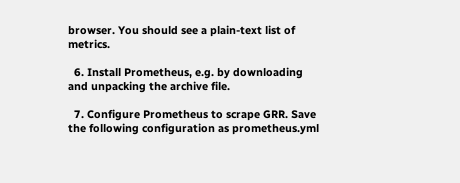browser. You should see a plain-text list of metrics.

  6. Install Prometheus, e.g. by downloading and unpacking the archive file.

  7. Configure Prometheus to scrape GRR. Save the following configuration as prometheus.yml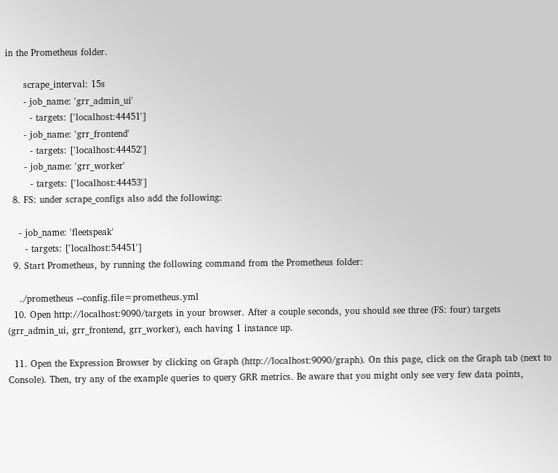in the Prometheus folder.

      scrape_interval: 15s
      - job_name: 'grr_admin_ui'
        - targets: ['localhost:44451']
      - job_name: 'grr_frontend'
        - targets: ['localhost:44452']
      - job_name: 'grr_worker'
        - targets: ['localhost:44453']
  8. FS: under scrape_configs also add the following:

    - job_name: 'fleetspeak'
      - targets: ['localhost:54451']
  9. Start Prometheus, by running the following command from the Prometheus folder:

    ./prometheus --config.file=prometheus.yml
  10. Open http://localhost:9090/targets in your browser. After a couple seconds, you should see three (FS: four) targets (grr_admin_ui, grr_frontend, grr_worker), each having 1 instance up.

  11. Open the Expression Browser by clicking on Graph (http://localhost:9090/graph). On this page, click on the Graph tab (next to Console). Then, try any of the example queries to query GRR metrics. Be aware that you might only see very few data points,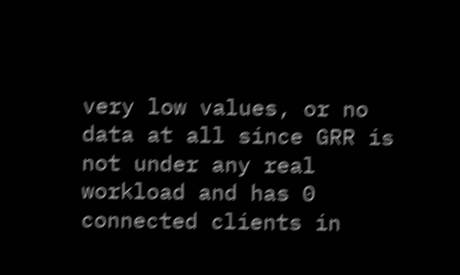very low values, or no data at all since GRR is not under any real workload and has 0 connected clients in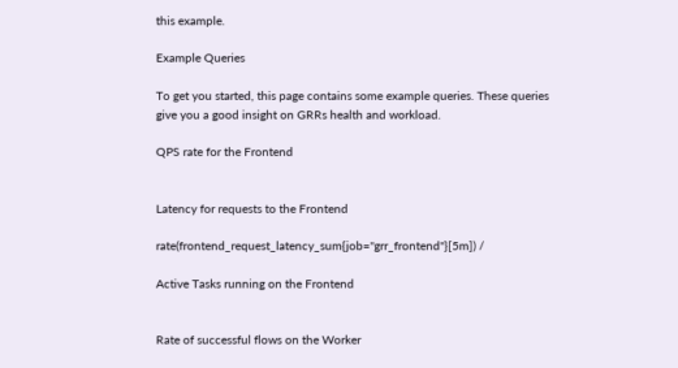this example.

Example Queries

To get you started, this page contains some example queries. These queries give you a good insight on GRRs health and workload.

QPS rate for the Frontend


Latency for requests to the Frontend

rate(frontend_request_latency_sum{job="grr_frontend"}[5m]) /

Active Tasks running on the Frontend


Rate of successful flows on the Worker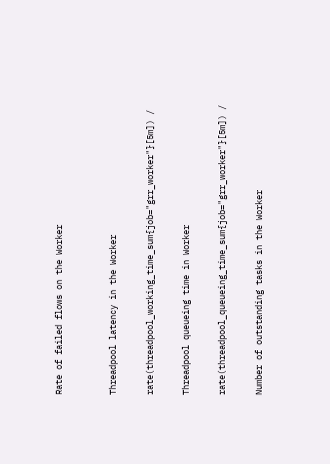Rate of failed flows on the Worker


Threadpool latency in the Worker

rate(threadpool_working_time_sum{job="grr_worker"}[5m]) /

Threadpool queueing time in Worker

rate(threadpool_queueing_time_sum{job="grr_worker"}[5m]) /

Number of outstanding tasks in the Worker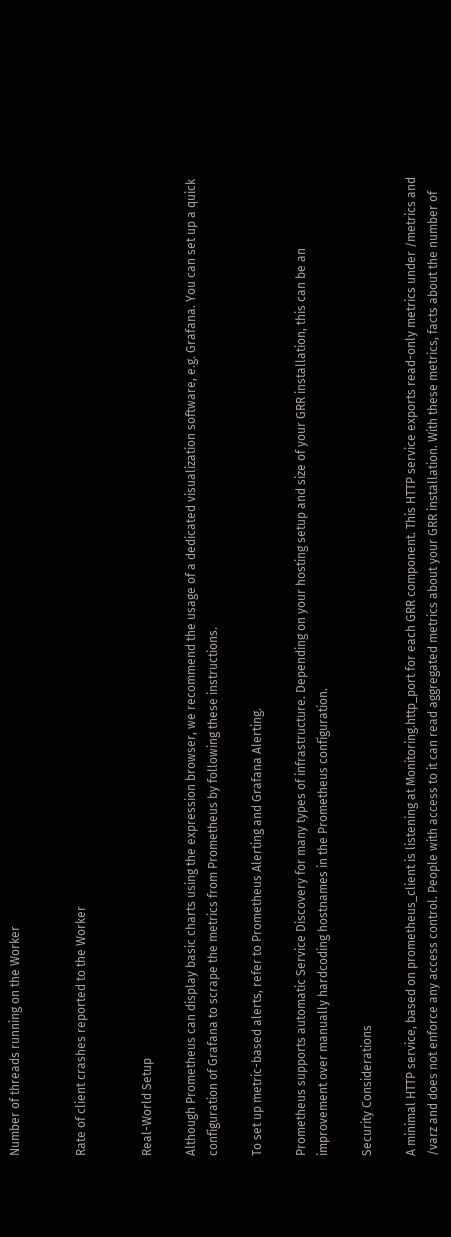Number of threads running on the Worker


Rate of client crashes reported to the Worker


Real-World Setup

Although Prometheus can display basic charts using the expression browser, we recommend the usage of a dedicated visualization software, e.g. Grafana. You can set up a quick configuration of Grafana to scrape the metrics from Prometheus by following these instructions.

To set up metric-based alerts, refer to Prometheus Alerting and Grafana Alerting.

Prometheus supports automatic Service Discovery for many types of infrastructure. Depending on your hosting setup and size of your GRR installation, this can be an improvement over manually hardcoding hostnames in the Prometheus configuration.

Security Considerations

A minimal HTTP service, based on prometheus_client is listening at Monitoring.http_port for each GRR component. This HTTP service exports read-only metrics under /metrics and /varz and does not enforce any access control. People with access to it can read aggregated metrics about your GRR installation. With these metrics, facts about the number of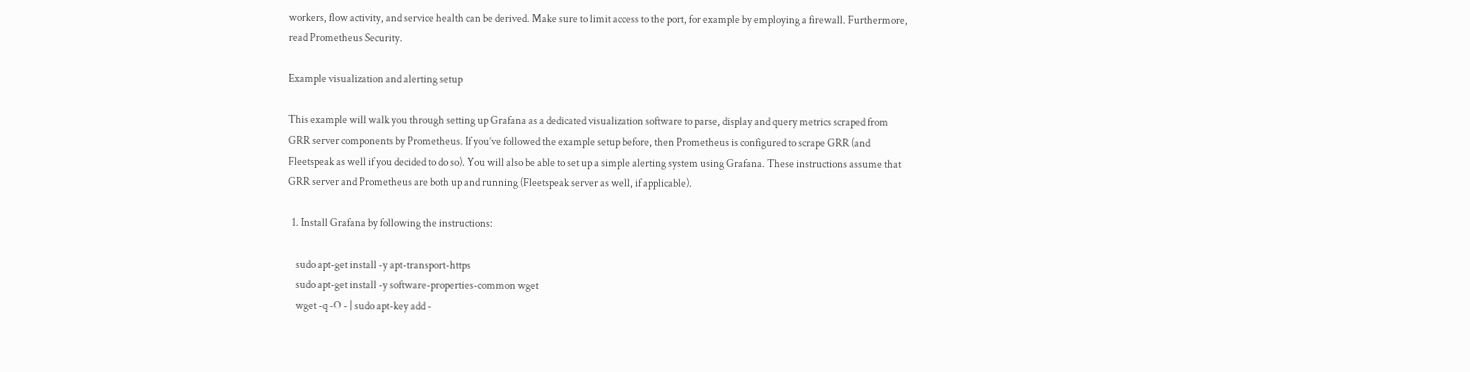workers, flow activity, and service health can be derived. Make sure to limit access to the port, for example by employing a firewall. Furthermore, read Prometheus Security.

Example visualization and alerting setup

This example will walk you through setting up Grafana as a dedicated visualization software to parse, display and query metrics scraped from GRR server components by Prometheus. If you’ve followed the example setup before, then Prometheus is configured to scrape GRR (and Fleetspeak as well if you decided to do so). You will also be able to set up a simple alerting system using Grafana. These instructions assume that GRR server and Prometheus are both up and running (Fleetspeak server as well, if applicable).

  1. Install Grafana by following the instructions:

    sudo apt-get install -y apt-transport-https
    sudo apt-get install -y software-properties-common wget
    wget -q -O - | sudo apt-key add -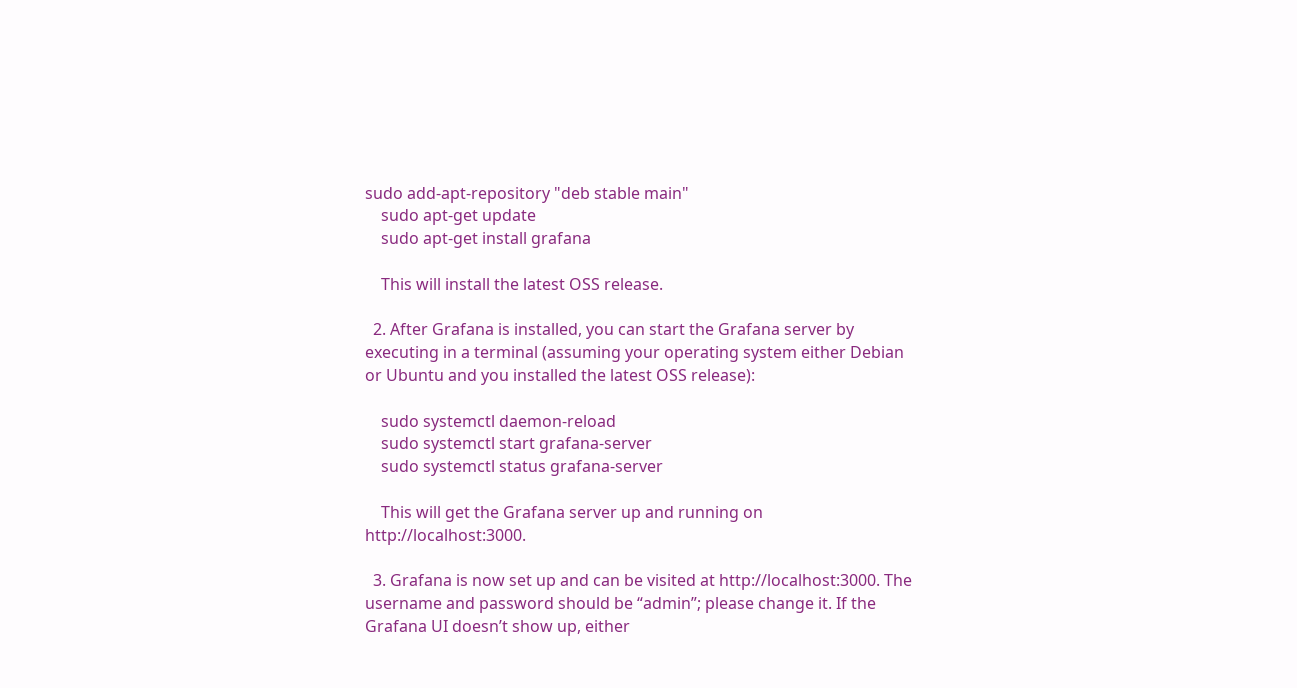sudo add-apt-repository "deb stable main"
    sudo apt-get update
    sudo apt-get install grafana

    This will install the latest OSS release.

  2. After Grafana is installed, you can start the Grafana server by executing in a terminal (assuming your operating system either Debian or Ubuntu and you installed the latest OSS release):

    sudo systemctl daemon-reload
    sudo systemctl start grafana-server
    sudo systemctl status grafana-server

    This will get the Grafana server up and running on http://localhost:3000.

  3. Grafana is now set up and can be visited at http://localhost:3000. The username and password should be “admin”; please change it. If the Grafana UI doesn’t show up, either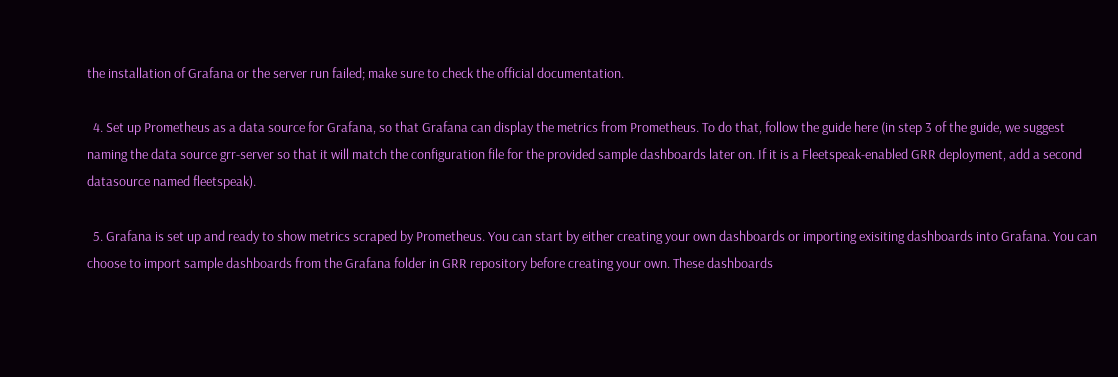the installation of Grafana or the server run failed; make sure to check the official documentation.

  4. Set up Prometheus as a data source for Grafana, so that Grafana can display the metrics from Prometheus. To do that, follow the guide here (in step 3 of the guide, we suggest naming the data source grr-server so that it will match the configuration file for the provided sample dashboards later on. If it is a Fleetspeak-enabled GRR deployment, add a second datasource named fleetspeak).

  5. Grafana is set up and ready to show metrics scraped by Prometheus. You can start by either creating your own dashboards or importing exisiting dashboards into Grafana. You can choose to import sample dashboards from the Grafana folder in GRR repository before creating your own. These dashboards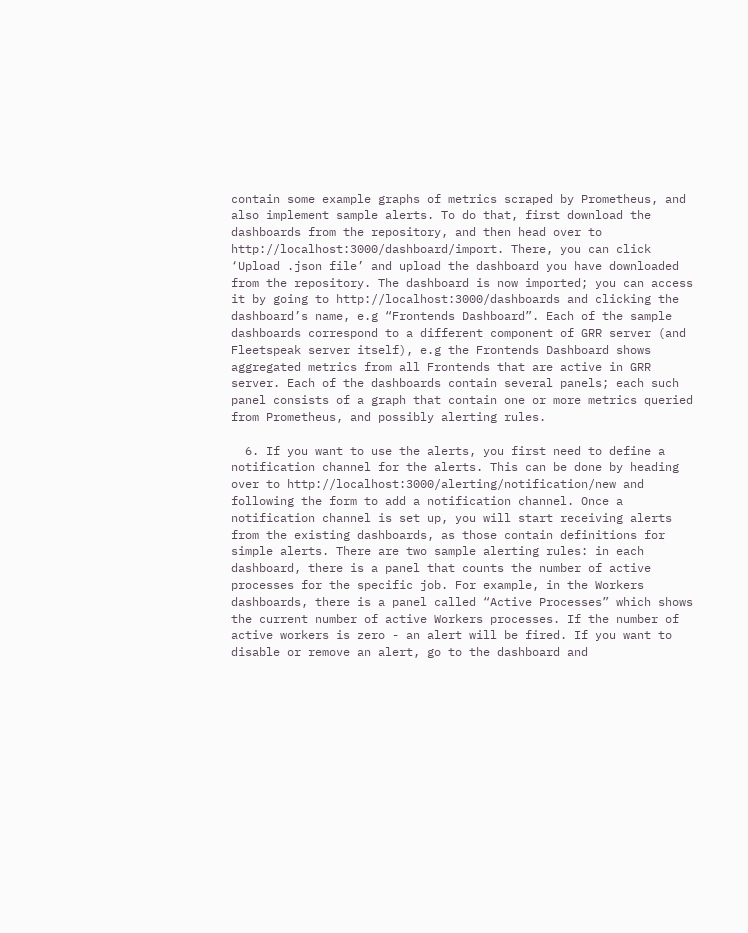contain some example graphs of metrics scraped by Prometheus, and also implement sample alerts. To do that, first download the dashboards from the repository, and then head over to http://localhost:3000/dashboard/import. There, you can click ‘Upload .json file’ and upload the dashboard you have downloaded from the repository. The dashboard is now imported; you can access it by going to http://localhost:3000/dashboards and clicking the dashboard’s name, e.g “Frontends Dashboard”. Each of the sample dashboards correspond to a different component of GRR server (and Fleetspeak server itself), e.g the Frontends Dashboard shows aggregated metrics from all Frontends that are active in GRR server. Each of the dashboards contain several panels; each such panel consists of a graph that contain one or more metrics queried from Prometheus, and possibly alerting rules.

  6. If you want to use the alerts, you first need to define a notification channel for the alerts. This can be done by heading over to http://localhost:3000/alerting/notification/new and following the form to add a notification channel. Once a notification channel is set up, you will start receiving alerts from the existing dashboards, as those contain definitions for simple alerts. There are two sample alerting rules: in each dashboard, there is a panel that counts the number of active processes for the specific job. For example, in the Workers dashboards, there is a panel called “Active Processes” which shows the current number of active Workers processes. If the number of active workers is zero - an alert will be fired. If you want to disable or remove an alert, go to the dashboard and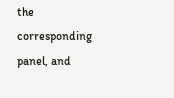the corresponding panel, and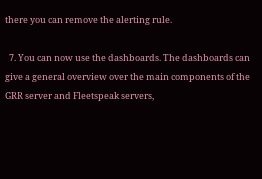there you can remove the alerting rule.

  7. You can now use the dashboards. The dashboards can give a general overview over the main components of the GRR server and Fleetspeak servers,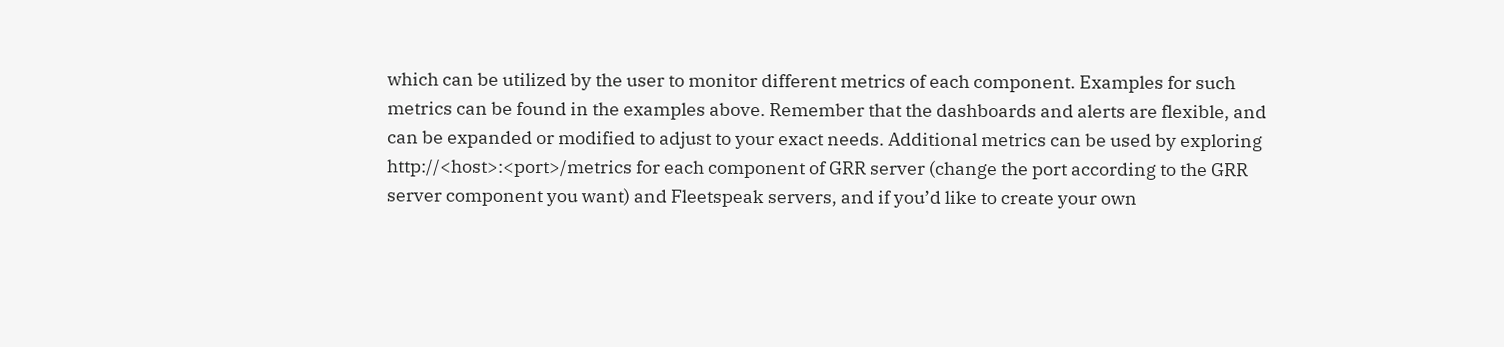which can be utilized by the user to monitor different metrics of each component. Examples for such metrics can be found in the examples above. Remember that the dashboards and alerts are flexible, and can be expanded or modified to adjust to your exact needs. Additional metrics can be used by exploring http://<host>:<port>/metrics for each component of GRR server (change the port according to the GRR server component you want) and Fleetspeak servers, and if you’d like to create your own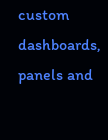custom dashboards, panels and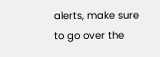alerts, make sure to go over the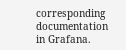corresponding documentation in Grafana.